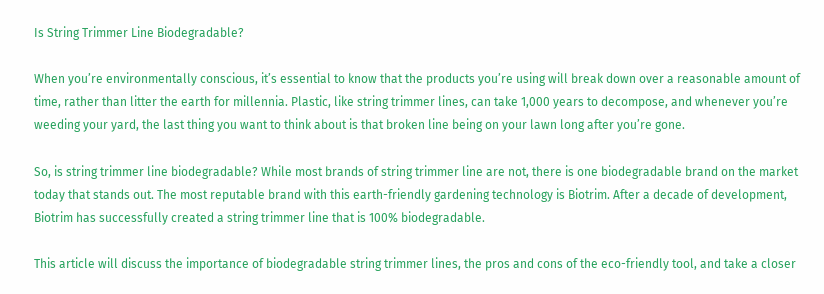Is String Trimmer Line Biodegradable?

When you’re environmentally conscious, it’s essential to know that the products you’re using will break down over a reasonable amount of time, rather than litter the earth for millennia. Plastic, like string trimmer lines, can take 1,000 years to decompose, and whenever you’re weeding your yard, the last thing you want to think about is that broken line being on your lawn long after you’re gone.

So, is string trimmer line biodegradable? While most brands of string trimmer line are not, there is one biodegradable brand on the market today that stands out. The most reputable brand with this earth-friendly gardening technology is Biotrim. After a decade of development, Biotrim has successfully created a string trimmer line that is 100% biodegradable.

This article will discuss the importance of biodegradable string trimmer lines, the pros and cons of the eco-friendly tool, and take a closer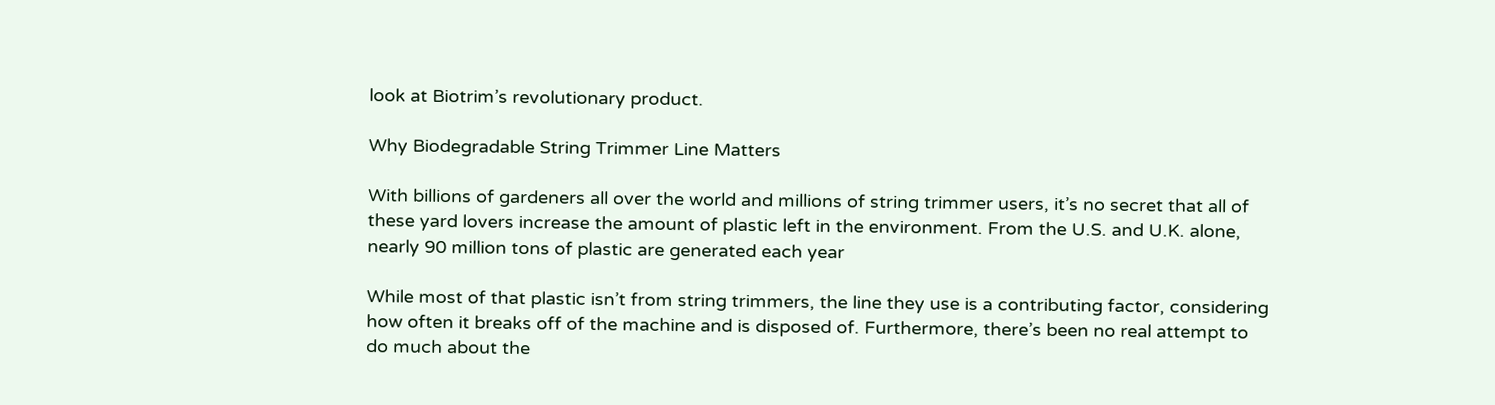look at Biotrim’s revolutionary product.

Why Biodegradable String Trimmer Line Matters

With billions of gardeners all over the world and millions of string trimmer users, it’s no secret that all of these yard lovers increase the amount of plastic left in the environment. From the U.S. and U.K. alone, nearly 90 million tons of plastic are generated each year

While most of that plastic isn’t from string trimmers, the line they use is a contributing factor, considering how often it breaks off of the machine and is disposed of. Furthermore, there’s been no real attempt to do much about the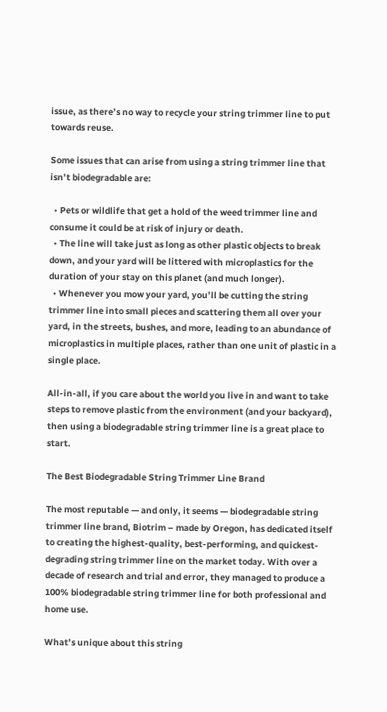issue, as there’s no way to recycle your string trimmer line to put towards reuse.

Some issues that can arise from using a string trimmer line that isn’t biodegradable are:

  • Pets or wildlife that get a hold of the weed trimmer line and consume it could be at risk of injury or death.
  • The line will take just as long as other plastic objects to break down, and your yard will be littered with microplastics for the duration of your stay on this planet (and much longer).
  • Whenever you mow your yard, you’ll be cutting the string trimmer line into small pieces and scattering them all over your yard, in the streets, bushes, and more, leading to an abundance of microplastics in multiple places, rather than one unit of plastic in a single place.

All-in-all, if you care about the world you live in and want to take steps to remove plastic from the environment (and your backyard), then using a biodegradable string trimmer line is a great place to start.

The Best Biodegradable String Trimmer Line Brand

The most reputable — and only, it seems — biodegradable string trimmer line brand, Biotrim – made by Oregon, has dedicated itself to creating the highest-quality, best-performing, and quickest-degrading string trimmer line on the market today. With over a decade of research and trial and error, they managed to produce a 100% biodegradable string trimmer line for both professional and home use.

What’s unique about this string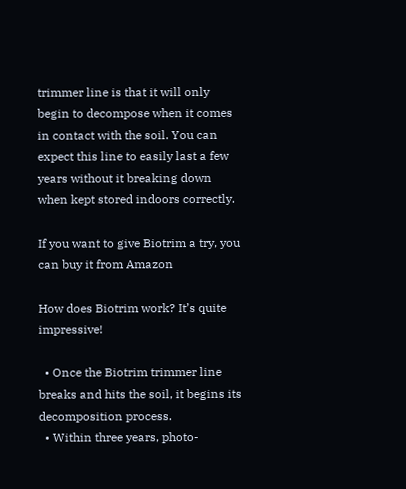trimmer line is that it will only begin to decompose when it comes in contact with the soil. You can expect this line to easily last a few years without it breaking down when kept stored indoors correctly.

If you want to give Biotrim a try, you can buy it from Amazon

How does Biotrim work? It’s quite impressive!

  • Once the Biotrim trimmer line breaks and hits the soil, it begins its decomposition process.
  • Within three years, photo-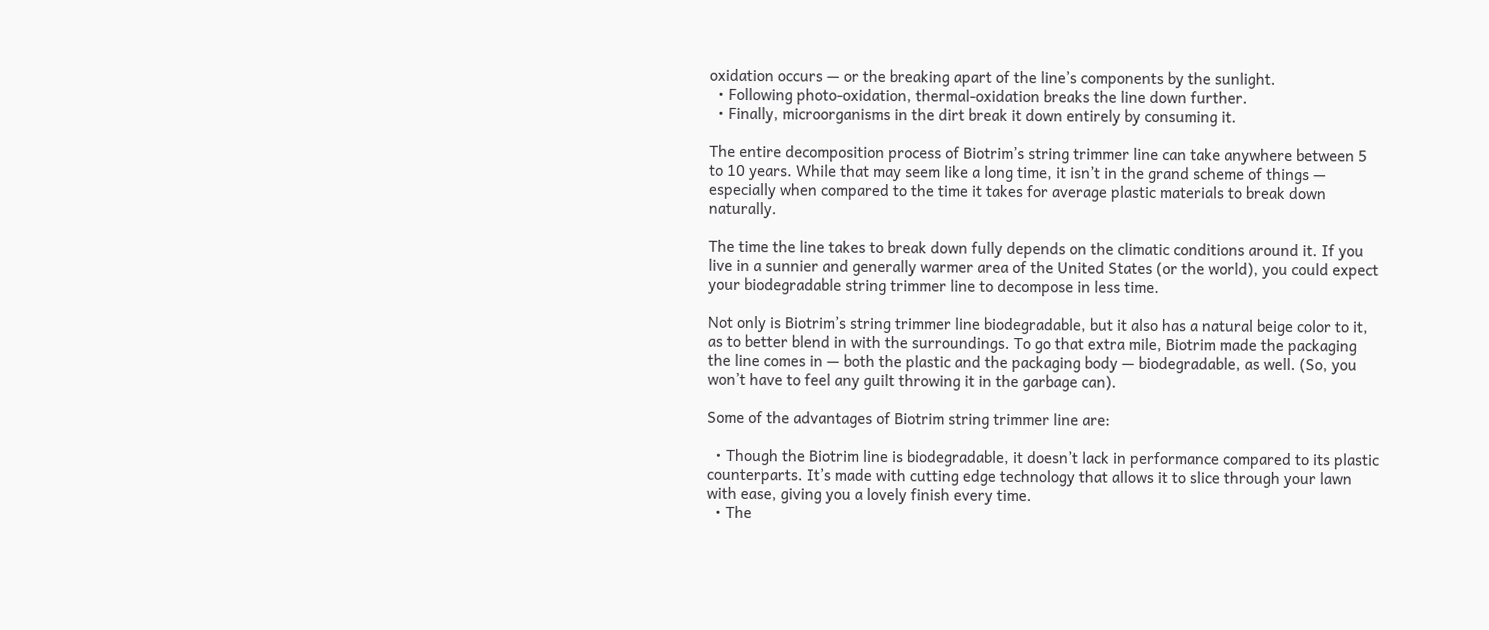oxidation occurs — or the breaking apart of the line’s components by the sunlight.
  • Following photo-oxidation, thermal-oxidation breaks the line down further.
  • Finally, microorganisms in the dirt break it down entirely by consuming it.

The entire decomposition process of Biotrim’s string trimmer line can take anywhere between 5 to 10 years. While that may seem like a long time, it isn’t in the grand scheme of things — especially when compared to the time it takes for average plastic materials to break down naturally.

The time the line takes to break down fully depends on the climatic conditions around it. If you live in a sunnier and generally warmer area of the United States (or the world), you could expect your biodegradable string trimmer line to decompose in less time.

Not only is Biotrim’s string trimmer line biodegradable, but it also has a natural beige color to it, as to better blend in with the surroundings. To go that extra mile, Biotrim made the packaging the line comes in — both the plastic and the packaging body — biodegradable, as well. (So, you won’t have to feel any guilt throwing it in the garbage can).

Some of the advantages of Biotrim string trimmer line are:

  • Though the Biotrim line is biodegradable, it doesn’t lack in performance compared to its plastic counterparts. It’s made with cutting edge technology that allows it to slice through your lawn with ease, giving you a lovely finish every time.
  • The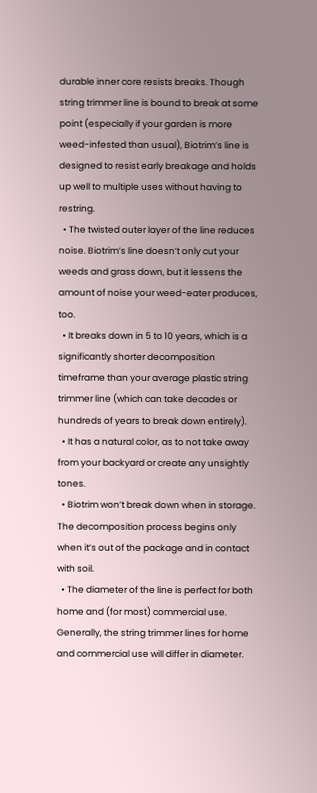durable inner core resists breaks. Though string trimmer line is bound to break at some point (especially if your garden is more weed-infested than usual), Biotrim’s line is designed to resist early breakage and holds up well to multiple uses without having to restring.
  • The twisted outer layer of the line reduces noise. Biotrim’s line doesn’t only cut your weeds and grass down, but it lessens the amount of noise your weed-eater produces, too.
  • It breaks down in 5 to 10 years, which is a significantly shorter decomposition timeframe than your average plastic string trimmer line (which can take decades or hundreds of years to break down entirely).
  • It has a natural color, as to not take away from your backyard or create any unsightly tones.
  • Biotrim won’t break down when in storage. The decomposition process begins only when it’s out of the package and in contact with soil.
  • The diameter of the line is perfect for both home and (for most) commercial use. Generally, the string trimmer lines for home and commercial use will differ in diameter.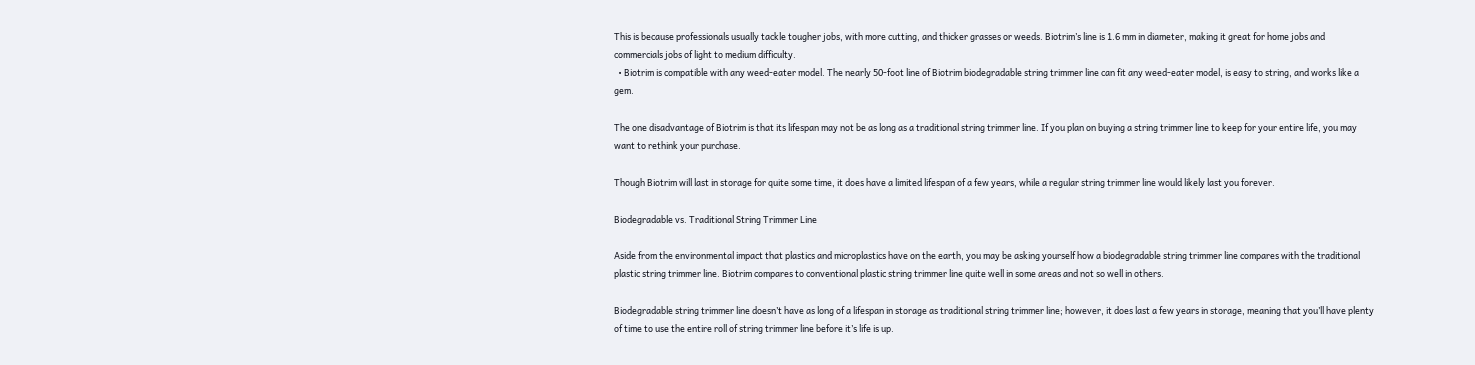This is because professionals usually tackle tougher jobs, with more cutting, and thicker grasses or weeds. Biotrim’s line is 1.6 mm in diameter, making it great for home jobs and commercials jobs of light to medium difficulty.
  • Biotrim is compatible with any weed-eater model. The nearly 50-foot line of Biotrim biodegradable string trimmer line can fit any weed-eater model, is easy to string, and works like a gem.

The one disadvantage of Biotrim is that its lifespan may not be as long as a traditional string trimmer line. If you plan on buying a string trimmer line to keep for your entire life, you may want to rethink your purchase.

Though Biotrim will last in storage for quite some time, it does have a limited lifespan of a few years, while a regular string trimmer line would likely last you forever.

Biodegradable vs. Traditional String Trimmer Line

Aside from the environmental impact that plastics and microplastics have on the earth, you may be asking yourself how a biodegradable string trimmer line compares with the traditional plastic string trimmer line. Biotrim compares to conventional plastic string trimmer line quite well in some areas and not so well in others.

Biodegradable string trimmer line doesn’t have as long of a lifespan in storage as traditional string trimmer line; however, it does last a few years in storage, meaning that you’ll have plenty of time to use the entire roll of string trimmer line before it’s life is up.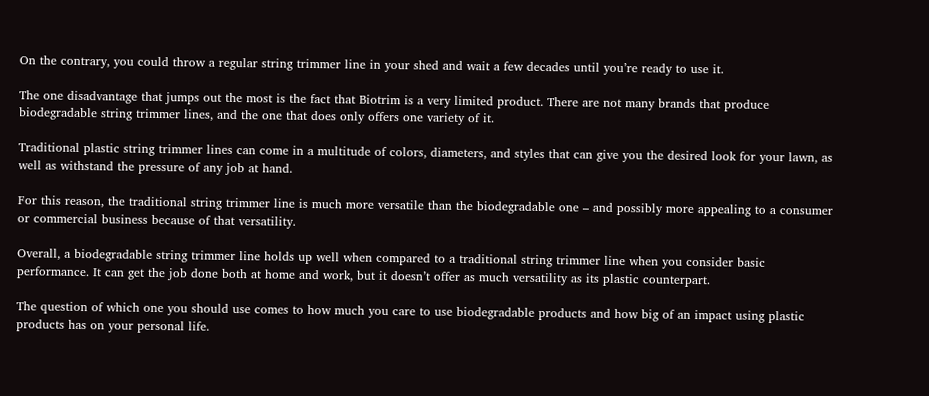On the contrary, you could throw a regular string trimmer line in your shed and wait a few decades until you’re ready to use it.

The one disadvantage that jumps out the most is the fact that Biotrim is a very limited product. There are not many brands that produce biodegradable string trimmer lines, and the one that does only offers one variety of it.

Traditional plastic string trimmer lines can come in a multitude of colors, diameters, and styles that can give you the desired look for your lawn, as well as withstand the pressure of any job at hand.

For this reason, the traditional string trimmer line is much more versatile than the biodegradable one – and possibly more appealing to a consumer or commercial business because of that versatility.

Overall, a biodegradable string trimmer line holds up well when compared to a traditional string trimmer line when you consider basic performance. It can get the job done both at home and work, but it doesn’t offer as much versatility as its plastic counterpart.

The question of which one you should use comes to how much you care to use biodegradable products and how big of an impact using plastic products has on your personal life.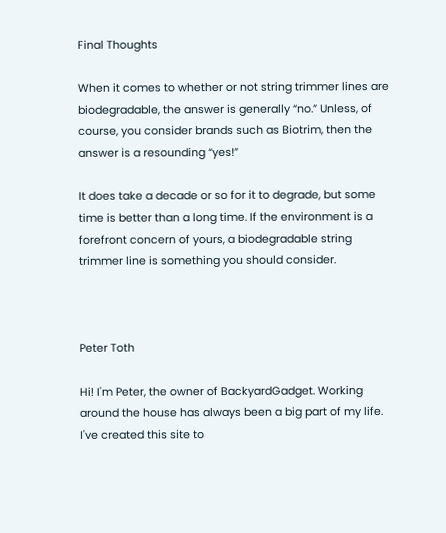Final Thoughts

When it comes to whether or not string trimmer lines are biodegradable, the answer is generally “no.” Unless, of course, you consider brands such as Biotrim, then the answer is a resounding “yes!”

It does take a decade or so for it to degrade, but some time is better than a long time. If the environment is a forefront concern of yours, a biodegradable string trimmer line is something you should consider.



Peter Toth

Hi! I'm Peter, the owner of BackyardGadget. Working around the house has always been a big part of my life. I've created this site to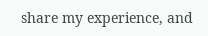share my experience, and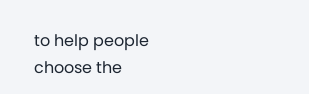to help people choose the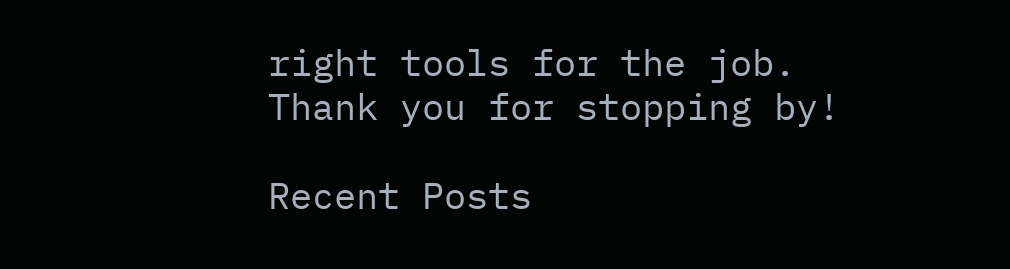right tools for the job. Thank you for stopping by!

Recent Posts